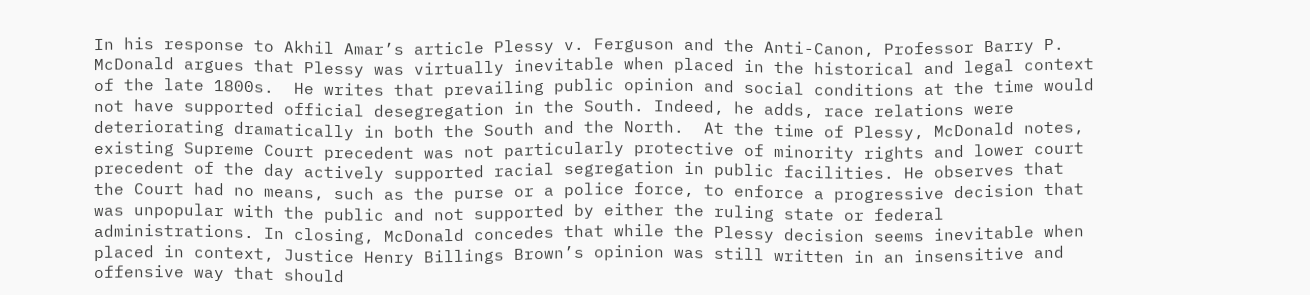In his response to Akhil Amar’s article Plessy v. Ferguson and the Anti-Canon, Professor Barry P. McDonald argues that Plessy was virtually inevitable when placed in the historical and legal context of the late 1800s.  He writes that prevailing public opinion and social conditions at the time would not have supported official desegregation in the South. Indeed, he adds, race relations were deteriorating dramatically in both the South and the North.  At the time of Plessy, McDonald notes, existing Supreme Court precedent was not particularly protective of minority rights and lower court precedent of the day actively supported racial segregation in public facilities. He observes that the Court had no means, such as the purse or a police force, to enforce a progressive decision that was unpopular with the public and not supported by either the ruling state or federal administrations. In closing, McDonald concedes that while the Plessy decision seems inevitable when placed in context, Justice Henry Billings Brown’s opinion was still written in an insensitive and offensive way that should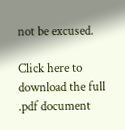not be excused.

Click here to download the full .pdf document